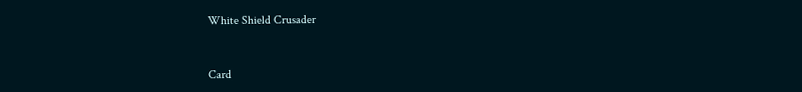White Shield Crusader


Card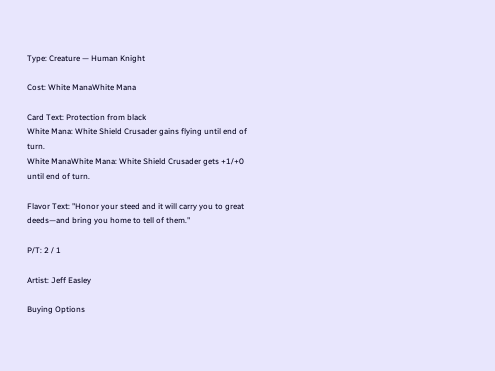Type: Creature — Human Knight

Cost: White ManaWhite Mana

Card Text: Protection from black
White Mana: White Shield Crusader gains flying until end of turn.
White ManaWhite Mana: White Shield Crusader gets +1/+0 until end of turn.

Flavor Text: "Honor your steed and it will carry you to great deeds—and bring you home to tell of them."

P/T: 2 / 1

Artist: Jeff Easley

Buying Options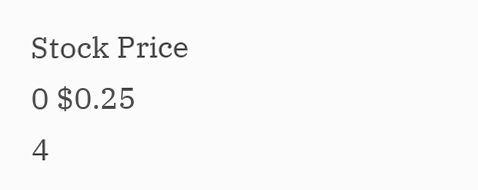Stock Price
0 $0.25
4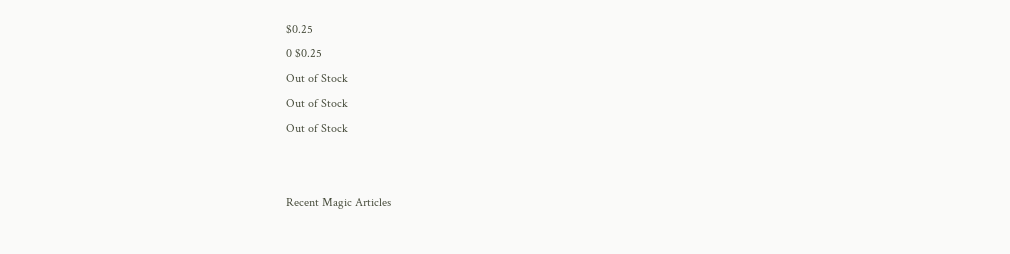$0.25
0 $0.25
Out of Stock
Out of Stock
Out of Stock


Recent Magic Articles